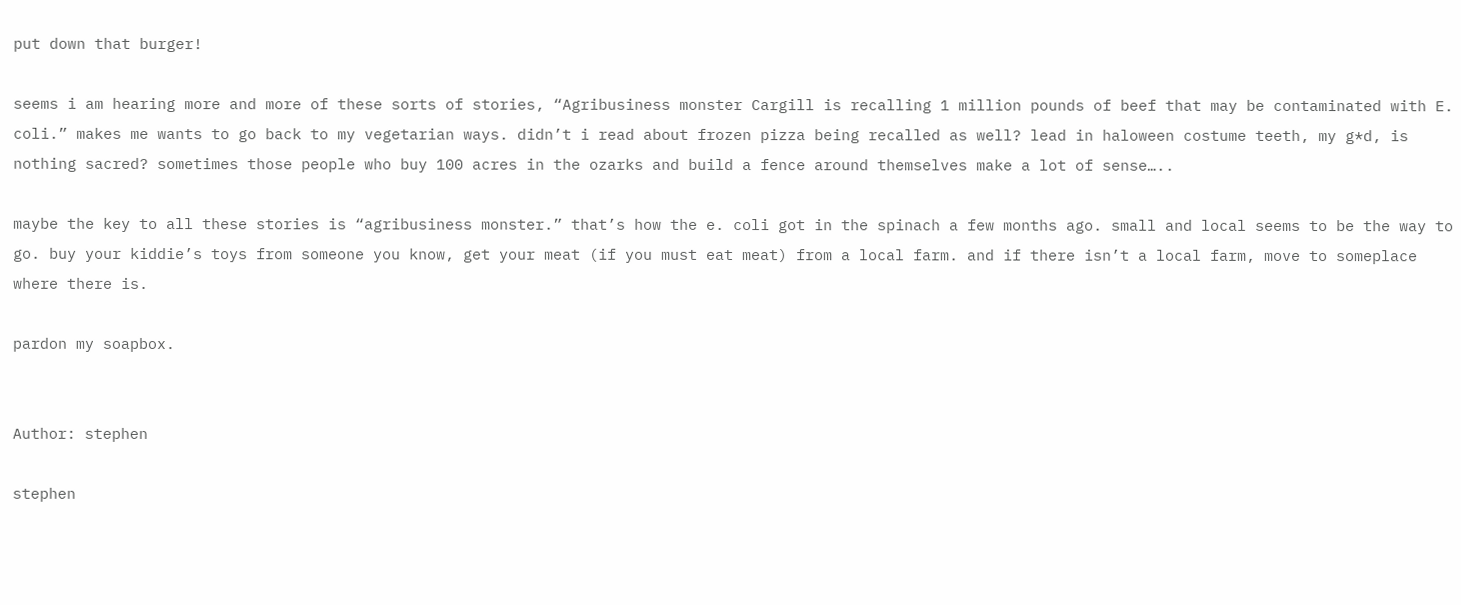put down that burger!

seems i am hearing more and more of these sorts of stories, “Agribusiness monster Cargill is recalling 1 million pounds of beef that may be contaminated with E. coli.” makes me wants to go back to my vegetarian ways. didn’t i read about frozen pizza being recalled as well? lead in haloween costume teeth, my g*d, is nothing sacred? sometimes those people who buy 100 acres in the ozarks and build a fence around themselves make a lot of sense…..

maybe the key to all these stories is “agribusiness monster.” that’s how the e. coli got in the spinach a few months ago. small and local seems to be the way to go. buy your kiddie’s toys from someone you know, get your meat (if you must eat meat) from a local farm. and if there isn’t a local farm, move to someplace where there is.

pardon my soapbox.


Author: stephen

stephen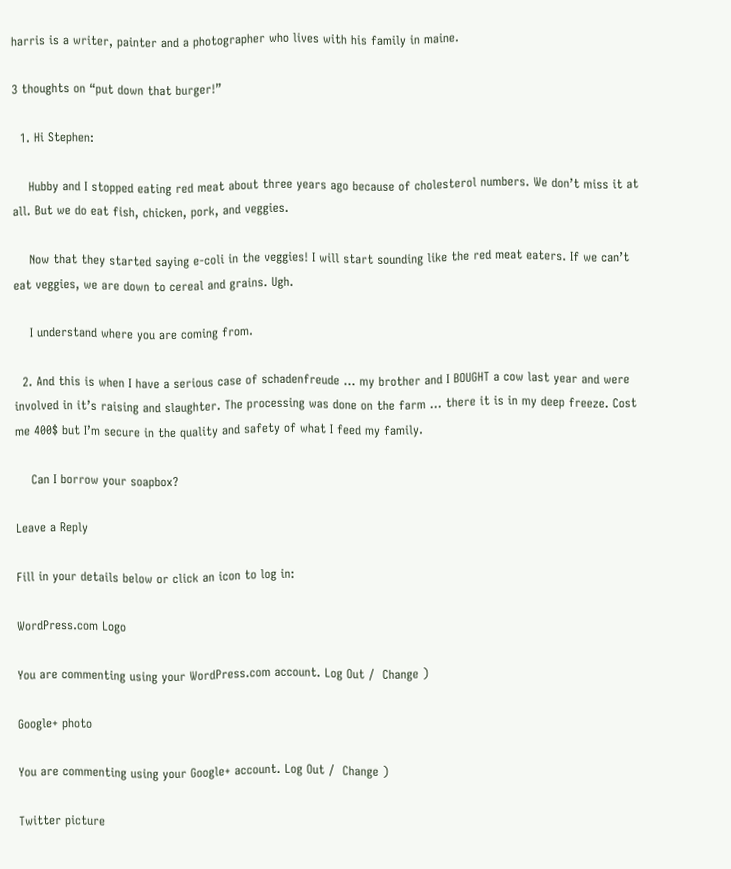harris is a writer, painter and a photographer who lives with his family in maine.

3 thoughts on “put down that burger!”

  1. Hi Stephen:

    Hubby and I stopped eating red meat about three years ago because of cholesterol numbers. We don’t miss it at all. But we do eat fish, chicken, pork, and veggies.

    Now that they started saying e-coli in the veggies! I will start sounding like the red meat eaters. If we can’t eat veggies, we are down to cereal and grains. Ugh.

    I understand where you are coming from.

  2. And this is when I have a serious case of schadenfreude … my brother and I BOUGHT a cow last year and were involved in it’s raising and slaughter. The processing was done on the farm … there it is in my deep freeze. Cost me 400$ but I’m secure in the quality and safety of what I feed my family.

    Can I borrow your soapbox?

Leave a Reply

Fill in your details below or click an icon to log in:

WordPress.com Logo

You are commenting using your WordPress.com account. Log Out /  Change )

Google+ photo

You are commenting using your Google+ account. Log Out /  Change )

Twitter picture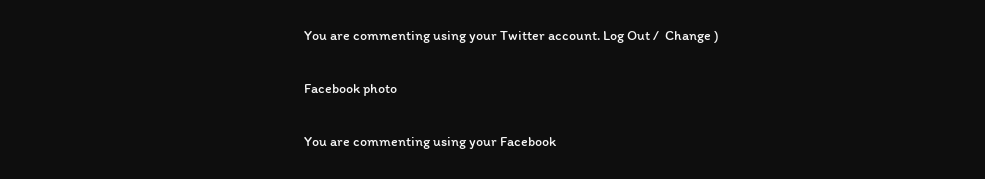You are commenting using your Twitter account. Log Out /  Change )

Facebook photo

You are commenting using your Facebook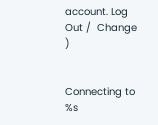account. Log Out /  Change )


Connecting to %s